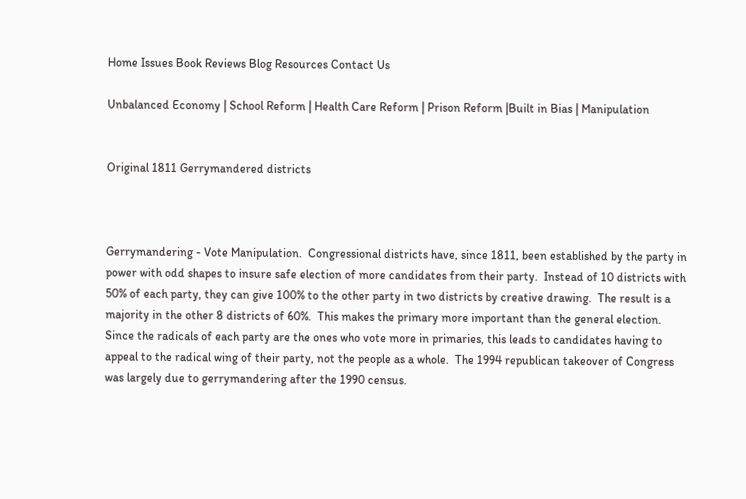Home Issues Book Reviews Blog Resources Contact Us

Unbalanced Economy | School Reform | Health Care Reform | Prison Reform |Built in Bias | Manipulation


Original 1811 Gerrymandered districts



Gerrymandering - Vote Manipulation.  Congressional districts have, since 1811, been established by the party in power with odd shapes to insure safe election of more candidates from their party.  Instead of 10 districts with 50% of each party, they can give 100% to the other party in two districts by creative drawing.  The result is a majority in the other 8 districts of 60%.  This makes the primary more important than the general election.  Since the radicals of each party are the ones who vote more in primaries, this leads to candidates having to appeal to the radical wing of their party, not the people as a whole.  The 1994 republican takeover of Congress was largely due to gerrymandering after the 1990 census.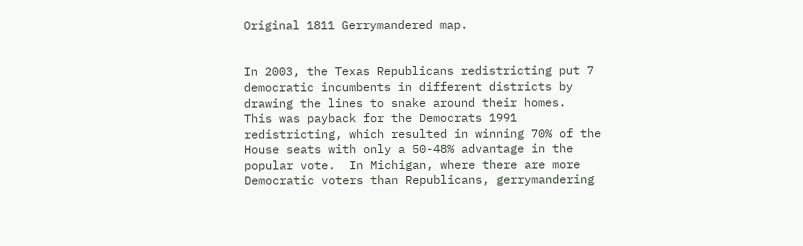Original 1811 Gerrymandered map.


In 2003, the Texas Republicans redistricting put 7 democratic incumbents in different districts by drawing the lines to snake around their homes.  This was payback for the Democrats 1991 redistricting, which resulted in winning 70% of the House seats with only a 50-48% advantage in the popular vote.  In Michigan, where there are more Democratic voters than Republicans, gerrymandering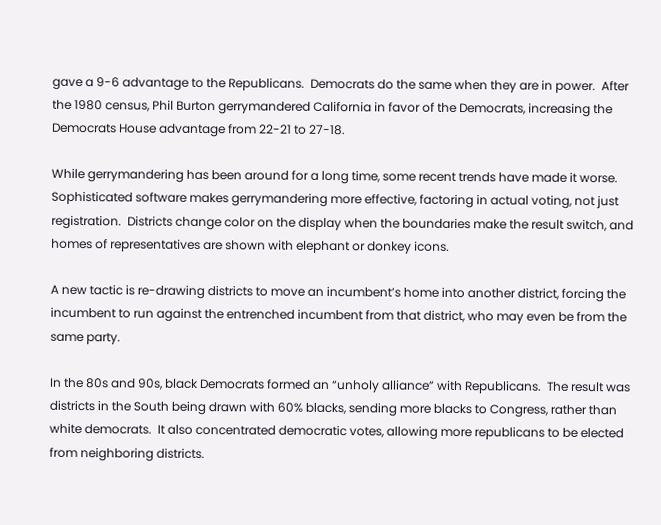gave a 9-6 advantage to the Republicans.  Democrats do the same when they are in power.  After the 1980 census, Phil Burton gerrymandered California in favor of the Democrats, increasing the Democrats House advantage from 22-21 to 27-18.

While gerrymandering has been around for a long time, some recent trends have made it worse.  Sophisticated software makes gerrymandering more effective, factoring in actual voting, not just registration.  Districts change color on the display when the boundaries make the result switch, and homes of representatives are shown with elephant or donkey icons.

A new tactic is re-drawing districts to move an incumbent’s home into another district, forcing the incumbent to run against the entrenched incumbent from that district, who may even be from the same party.

In the 80s and 90s, black Democrats formed an “unholy alliance” with Republicans.  The result was districts in the South being drawn with 60% blacks, sending more blacks to Congress, rather than white democrats.  It also concentrated democratic votes, allowing more republicans to be elected from neighboring districts.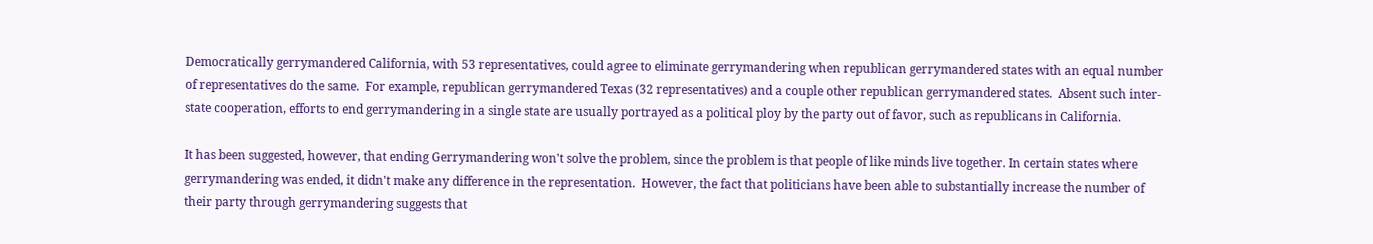Democratically gerrymandered California, with 53 representatives, could agree to eliminate gerrymandering when republican gerrymandered states with an equal number of representatives do the same.  For example, republican gerrymandered Texas (32 representatives) and a couple other republican gerrymandered states.  Absent such inter-state cooperation, efforts to end gerrymandering in a single state are usually portrayed as a political ploy by the party out of favor, such as republicans in California.

It has been suggested, however, that ending Gerrymandering won't solve the problem, since the problem is that people of like minds live together. In certain states where gerrymandering was ended, it didn't make any difference in the representation.  However, the fact that politicians have been able to substantially increase the number of their party through gerrymandering suggests that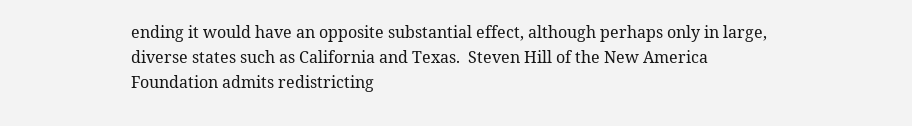ending it would have an opposite substantial effect, although perhaps only in large, diverse states such as California and Texas.  Steven Hill of the New America Foundation admits redistricting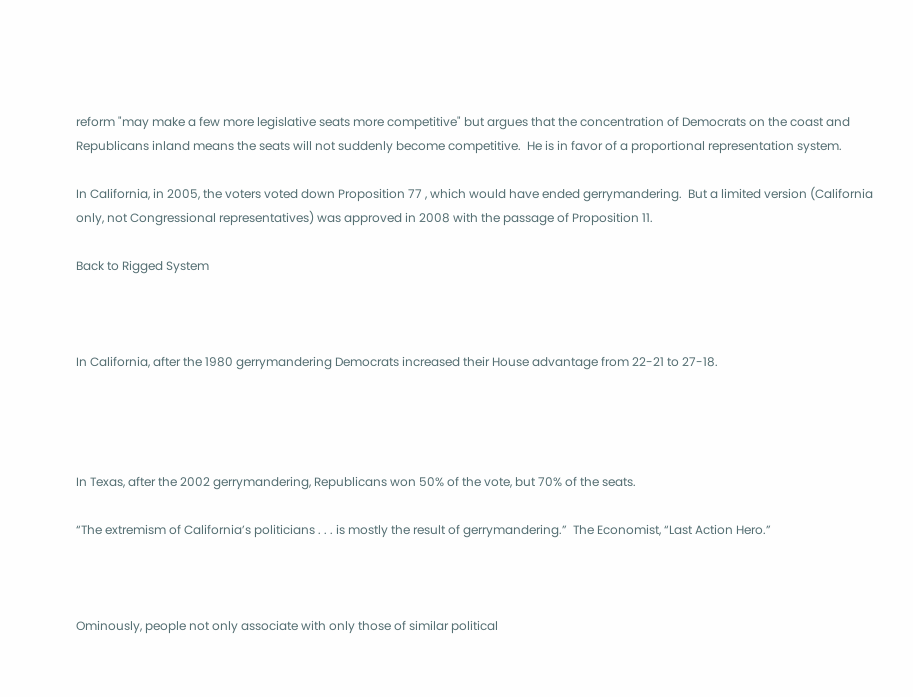reform "may make a few more legislative seats more competitive" but argues that the concentration of Democrats on the coast and Republicans inland means the seats will not suddenly become competitive.  He is in favor of a proportional representation system.

In California, in 2005, the voters voted down Proposition 77 , which would have ended gerrymandering.  But a limited version (California only, not Congressional representatives) was approved in 2008 with the passage of Proposition 11.

Back to Rigged System



In California, after the 1980 gerrymandering Democrats increased their House advantage from 22-21 to 27-18.




In Texas, after the 2002 gerrymandering, Republicans won 50% of the vote, but 70% of the seats.

“The extremism of California’s politicians . . . is mostly the result of gerrymandering.”  The Economist, “Last Action Hero.”



Ominously, people not only associate with only those of similar political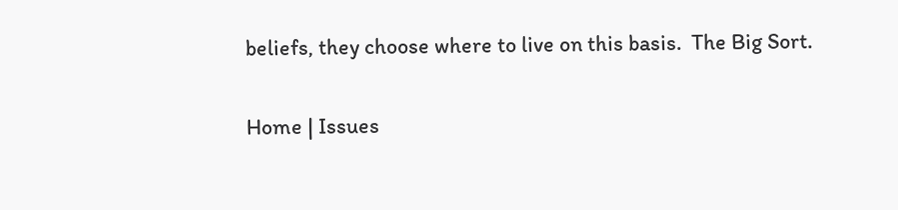beliefs, they choose where to live on this basis.  The Big Sort.

Home | Issues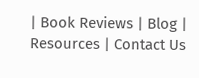| Book Reviews | Blog | Resources | Contact Us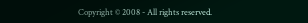Copyright © 2008 - All rights reserved.